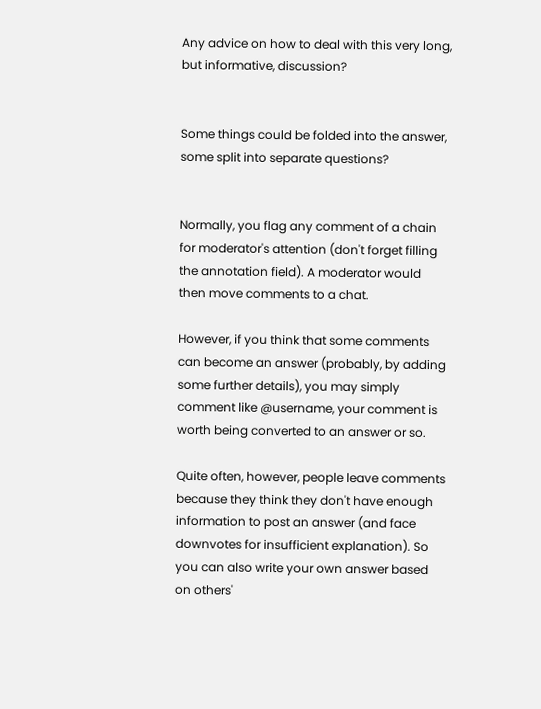Any advice on how to deal with this very long, but informative, discussion?


Some things could be folded into the answer, some split into separate questions?


Normally, you flag any comment of a chain for moderator's attention (don't forget filling the annotation field). A moderator would then move comments to a chat.

However, if you think that some comments can become an answer (probably, by adding some further details), you may simply comment like @username, your comment is worth being converted to an answer or so.

Quite often, however, people leave comments because they think they don't have enough information to post an answer (and face downvotes for insufficient explanation). So you can also write your own answer based on others'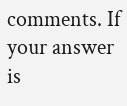comments. If your answer is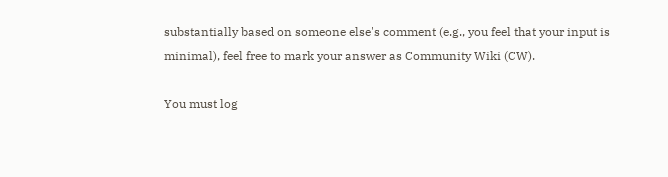substantially based on someone else's comment (e.g., you feel that your input is minimal), feel free to mark your answer as Community Wiki (CW).

You must log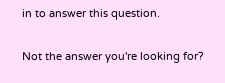in to answer this question.

Not the answer you're looking for?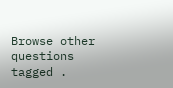Browse other questions tagged .